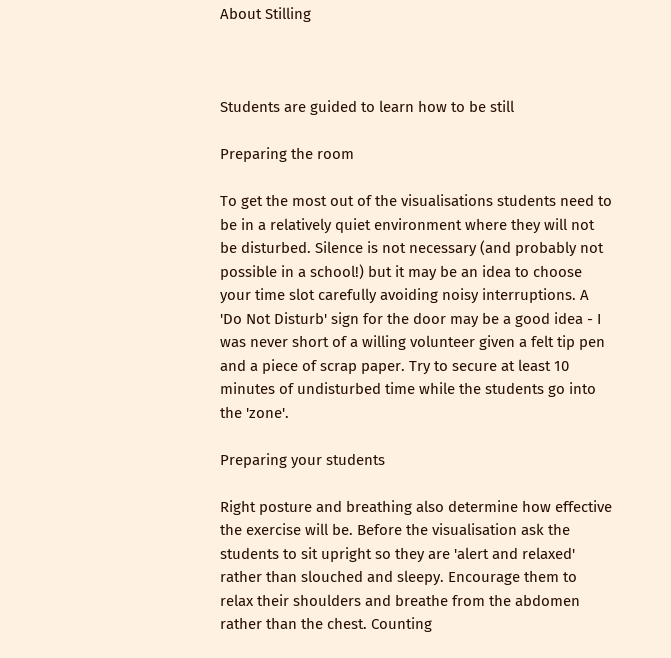About Stilling



Students are guided to learn how to be still

Preparing the room

To get the most out of the visualisations students need to be in a relatively quiet environment where they will not be disturbed. Silence is not necessary (and probably not possible in a school!) but it may be an idea to choose your time slot carefully avoiding noisy interruptions. A 'Do Not Disturb' sign for the door may be a good idea - I was never short of a willing volunteer given a felt tip pen and a piece of scrap paper. Try to secure at least 10 minutes of undisturbed time while the students go into the 'zone'.

Preparing your students

Right posture and breathing also determine how effective the exercise will be. Before the visualisation ask the students to sit upright so they are 'alert and relaxed' rather than slouched and sleepy. Encourage them to relax their shoulders and breathe from the abdomen rather than the chest. Counting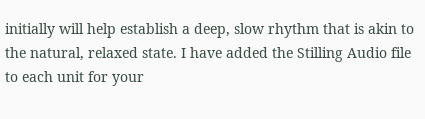initially will help establish a deep, slow rhythm that is akin to the natural, relaxed state. I have added the Stilling Audio file to each unit for your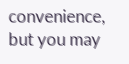convenience, but you may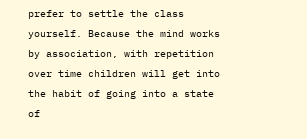prefer to settle the class yourself. Because the mind works by association, with repetition over time children will get into the habit of going into a state of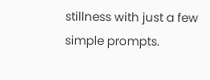stillness with just a few simple prompts.